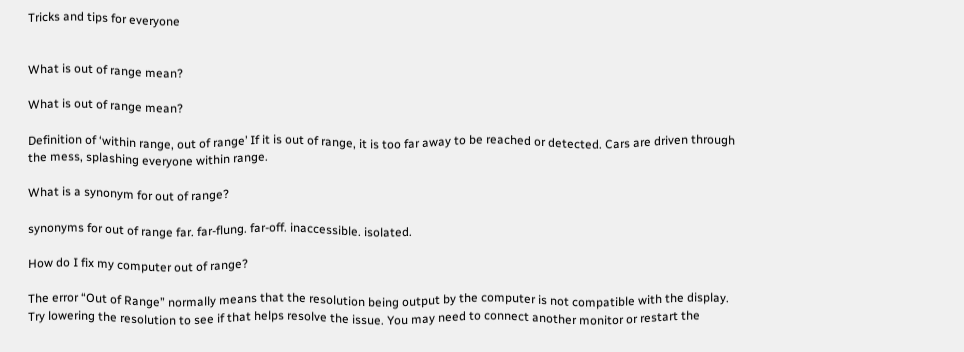Tricks and tips for everyone


What is out of range mean?

What is out of range mean?

Definition of ‘within range, out of range’ If it is out of range, it is too far away to be reached or detected. Cars are driven through the mess, splashing everyone within range.

What is a synonym for out of range?

synonyms for out of range far. far-flung. far-off. inaccessible. isolated.

How do I fix my computer out of range?

The error “Out of Range” normally means that the resolution being output by the computer is not compatible with the display. Try lowering the resolution to see if that helps resolve the issue. You may need to connect another monitor or restart the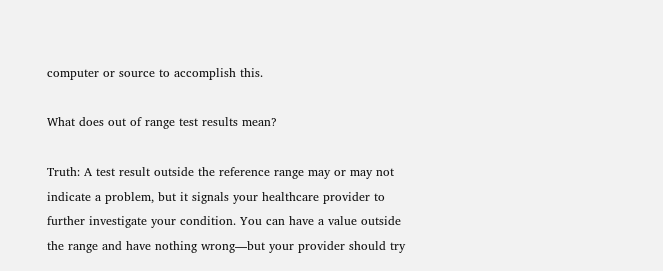computer or source to accomplish this.

What does out of range test results mean?

Truth: A test result outside the reference range may or may not indicate a problem, but it signals your healthcare provider to further investigate your condition. You can have a value outside the range and have nothing wrong—but your provider should try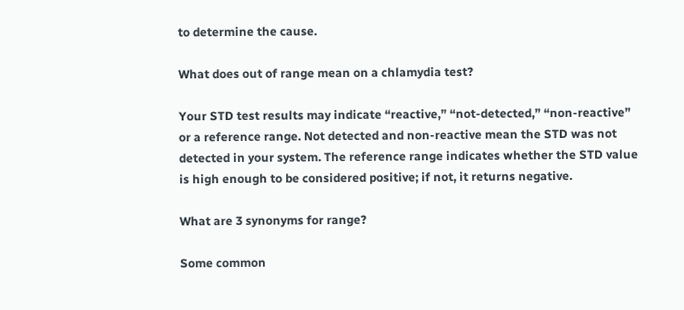to determine the cause.

What does out of range mean on a chlamydia test?

Your STD test results may indicate “reactive,” “not-detected,” “non-reactive” or a reference range. Not detected and non-reactive mean the STD was not detected in your system. The reference range indicates whether the STD value is high enough to be considered positive; if not, it returns negative.

What are 3 synonyms for range?

Some common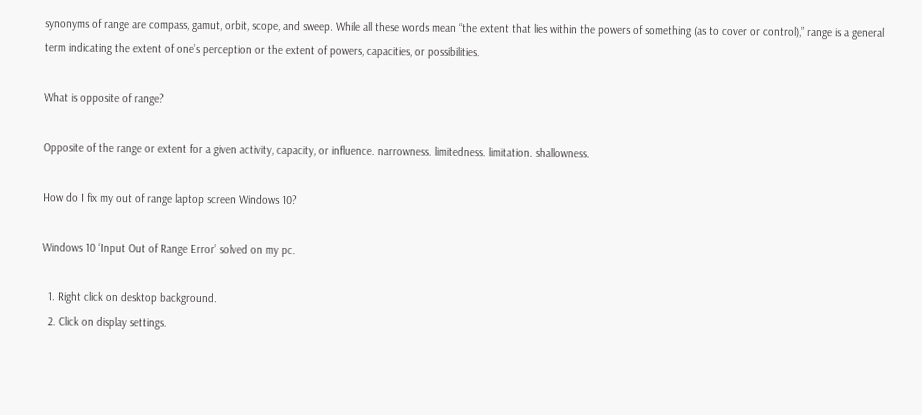synonyms of range are compass, gamut, orbit, scope, and sweep. While all these words mean “the extent that lies within the powers of something (as to cover or control),” range is a general term indicating the extent of one’s perception or the extent of powers, capacities, or possibilities.

What is opposite of range?

Opposite of the range or extent for a given activity, capacity, or influence. narrowness. limitedness. limitation. shallowness.

How do I fix my out of range laptop screen Windows 10?

Windows 10 ‘Input Out of Range Error’ solved on my pc.

  1. Right click on desktop background.
  2. Click on display settings.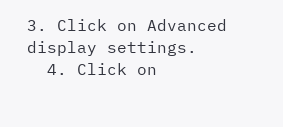3. Click on Advanced display settings.
  4. Click on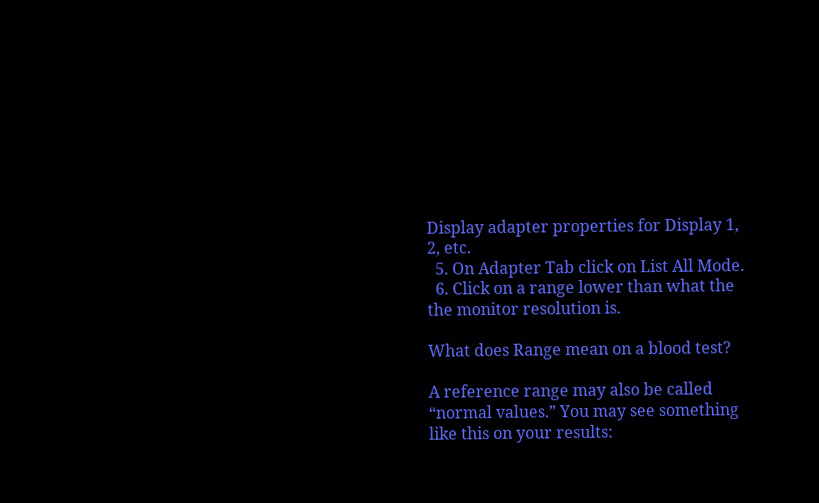Display adapter properties for Display 1, 2, etc.
  5. On Adapter Tab click on List All Mode.
  6. Click on a range lower than what the the monitor resolution is.

What does Range mean on a blood test?

A reference range may also be called “normal values.” You may see something like this on your results: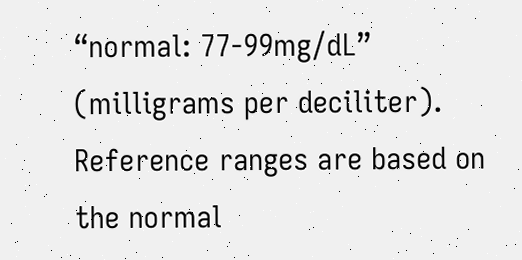“normal: 77-99mg/dL” (milligrams per deciliter). Reference ranges are based on the normal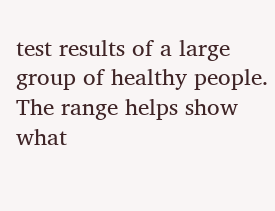test results of a large group of healthy people. The range helps show what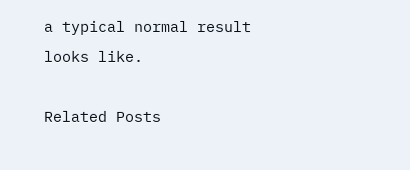a typical normal result looks like.

Related Posts